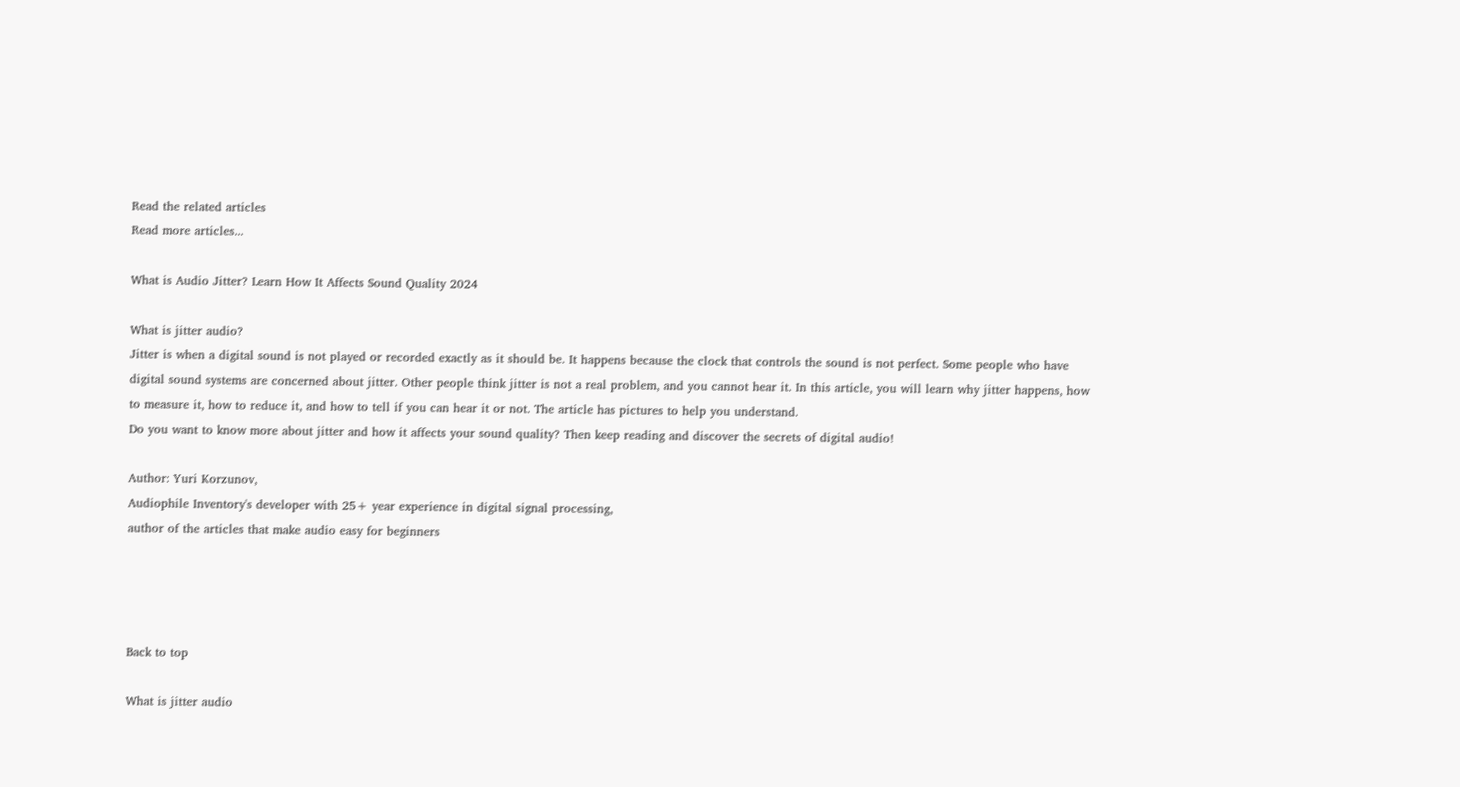Read the related articles
Read more articles...

What is Audio Jitter? Learn How It Affects Sound Quality 2024

What is jitter audio?
Jitter is when a digital sound is not played or recorded exactly as it should be. It happens because the clock that controls the sound is not perfect. Some people who have digital sound systems are concerned about jitter. Other people think jitter is not a real problem, and you cannot hear it. In this article, you will learn why jitter happens, how to measure it, how to reduce it, and how to tell if you can hear it or not. The article has pictures to help you understand.
Do you want to know more about jitter and how it affects your sound quality? Then keep reading and discover the secrets of digital audio!

Author: Yuri Korzunov,
Audiophile Inventory's developer with 25+ year experience in digital signal processing,
author of the articles that make audio easy for beginners




Back to top

What is jitter audio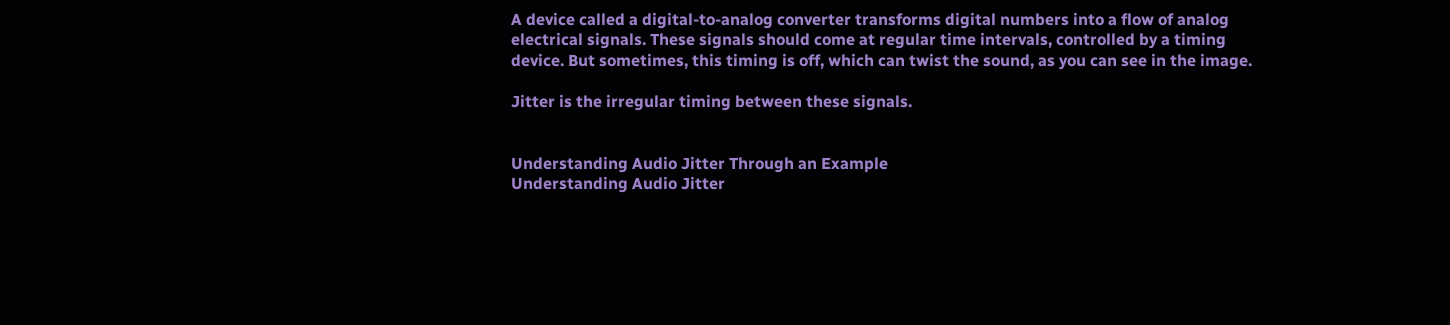A device called a digital-to-analog converter transforms digital numbers into a flow of analog electrical signals. These signals should come at regular time intervals, controlled by a timing device. But sometimes, this timing is off, which can twist the sound, as you can see in the image.

Jitter is the irregular timing between these signals.


Understanding Audio Jitter Through an Example
Understanding Audio Jitter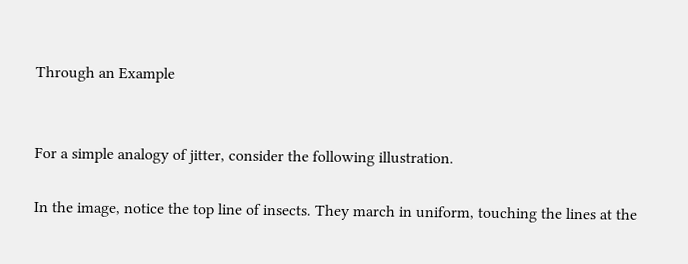Through an Example


For a simple analogy of jitter, consider the following illustration.

In the image, notice the top line of insects. They march in uniform, touching the lines at the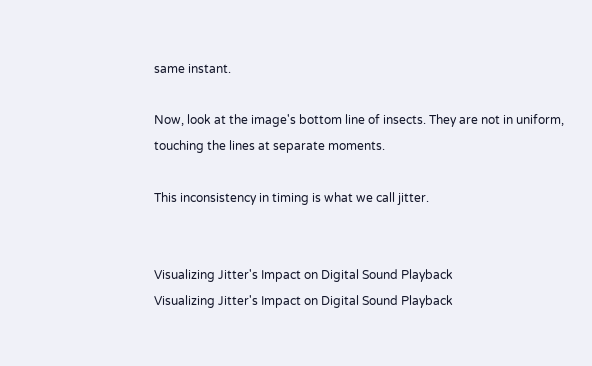same instant.

Now, look at the image's bottom line of insects. They are not in uniform, touching the lines at separate moments.

This inconsistency in timing is what we call jitter.


Visualizing Jitter's Impact on Digital Sound Playback
Visualizing Jitter's Impact on Digital Sound Playback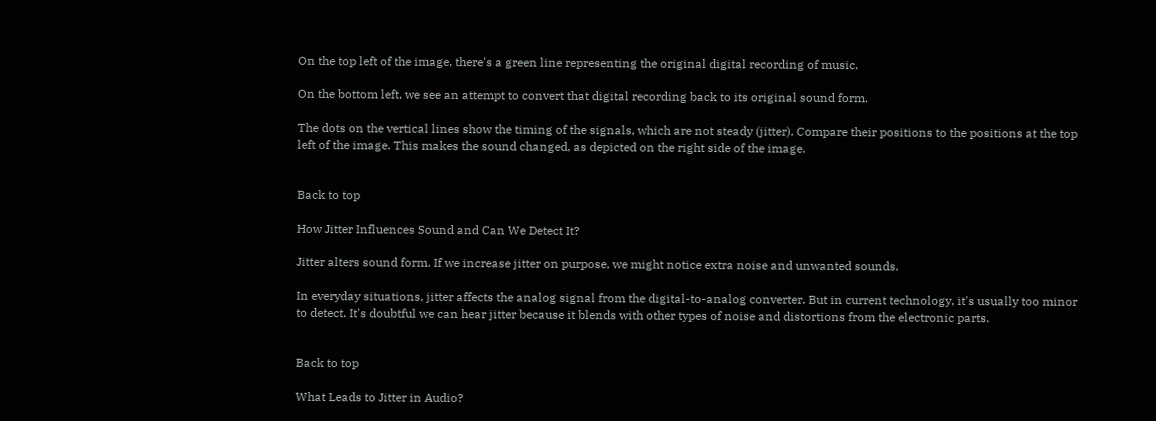On the top left of the image, there's a green line representing the original digital recording of music.

On the bottom left, we see an attempt to convert that digital recording back to its original sound form.

The dots on the vertical lines show the timing of the signals, which are not steady (jitter). Compare their positions to the positions at the top left of the image. This makes the sound changed, as depicted on the right side of the image.


Back to top

How Jitter Influences Sound and Can We Detect It?

Jitter alters sound form. If we increase jitter on purpose, we might notice extra noise and unwanted sounds.

In everyday situations, jitter affects the analog signal from the digital-to-analog converter. But in current technology, it's usually too minor to detect. It's doubtful we can hear jitter because it blends with other types of noise and distortions from the electronic parts.


Back to top

What Leads to Jitter in Audio?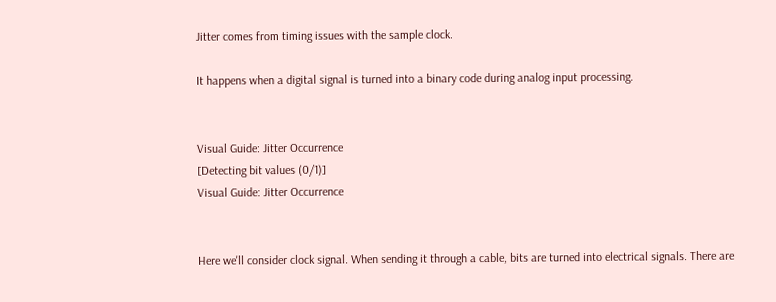Jitter comes from timing issues with the sample clock.

It happens when a digital signal is turned into a binary code during analog input processing.


Visual Guide: Jitter Occurrence
[Detecting bit values (0/1)]
Visual Guide: Jitter Occurrence


Here we'll consider clock signal. When sending it through a cable, bits are turned into electrical signals. There are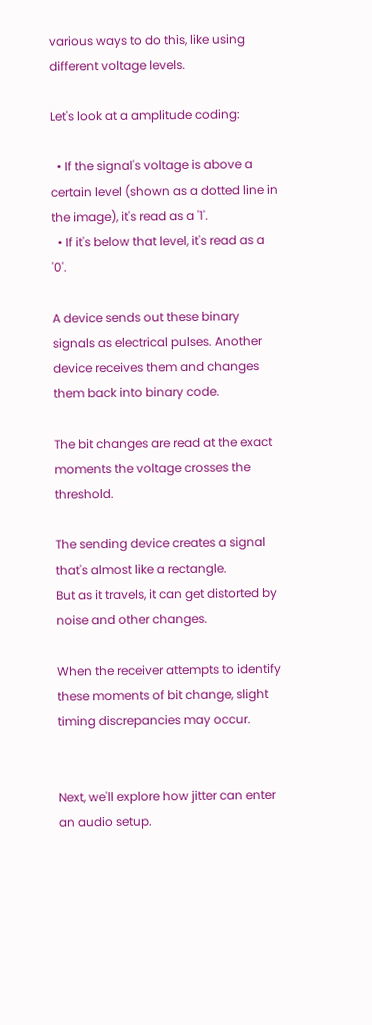various ways to do this, like using different voltage levels.

Let's look at a amplitude coding:

  • If the signal's voltage is above a certain level (shown as a dotted line in the image), it's read as a '1'.
  • If it's below that level, it's read as a '0'.

A device sends out these binary signals as electrical pulses. Another device receives them and changes them back into binary code.

The bit changes are read at the exact moments the voltage crosses the threshold.

The sending device creates a signal that's almost like a rectangle.
But as it travels, it can get distorted by noise and other changes.

When the receiver attempts to identify these moments of bit change, slight timing discrepancies may occur.


Next, we'll explore how jitter can enter an audio setup.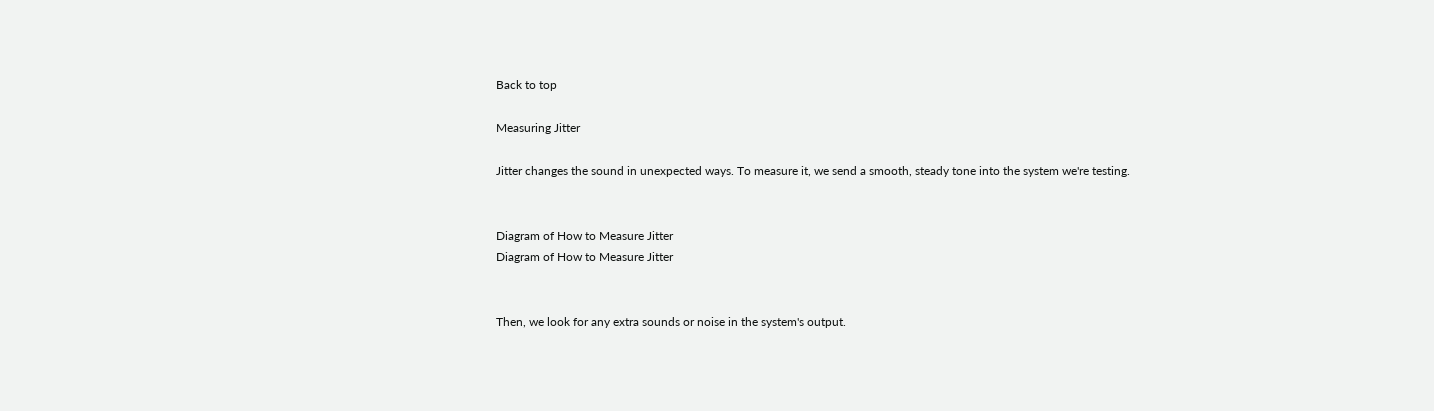Back to top

Measuring Jitter

Jitter changes the sound in unexpected ways. To measure it, we send a smooth, steady tone into the system we're testing.


Diagram of How to Measure Jitter
Diagram of How to Measure Jitter


Then, we look for any extra sounds or noise in the system's output.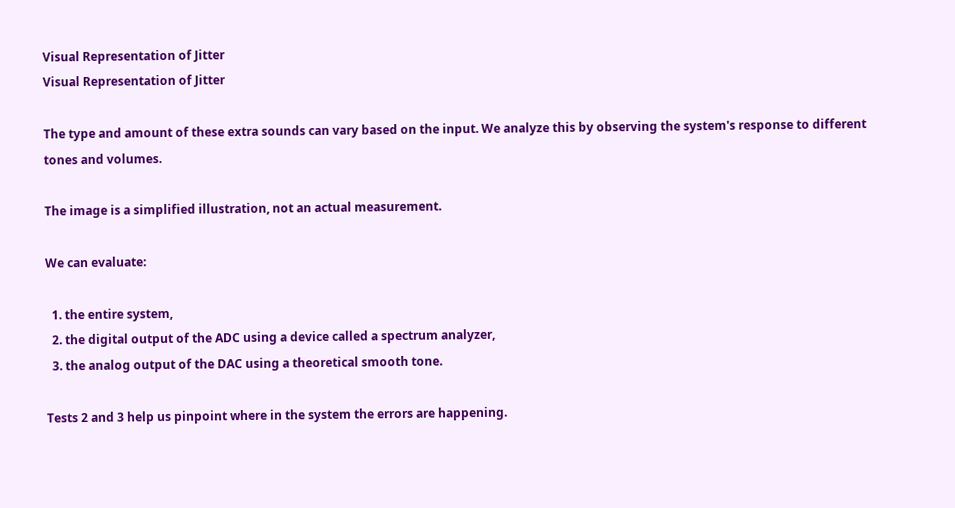Visual Representation of Jitter
Visual Representation of Jitter

The type and amount of these extra sounds can vary based on the input. We analyze this by observing the system's response to different tones and volumes.

The image is a simplified illustration, not an actual measurement.

We can evaluate:

  1. the entire system,
  2. the digital output of the ADC using a device called a spectrum analyzer,
  3. the analog output of the DAC using a theoretical smooth tone.

Tests 2 and 3 help us pinpoint where in the system the errors are happening.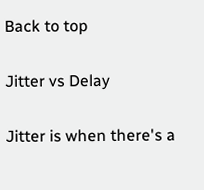Back to top

Jitter vs Delay

Jitter is when there's a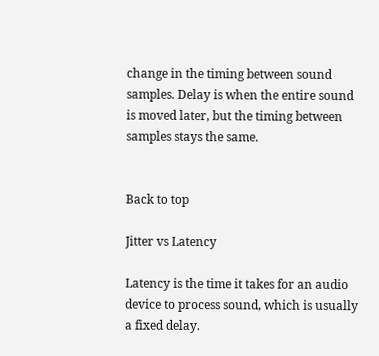change in the timing between sound samples. Delay is when the entire sound is moved later, but the timing between samples stays the same.


Back to top

Jitter vs Latency

Latency is the time it takes for an audio device to process sound, which is usually a fixed delay.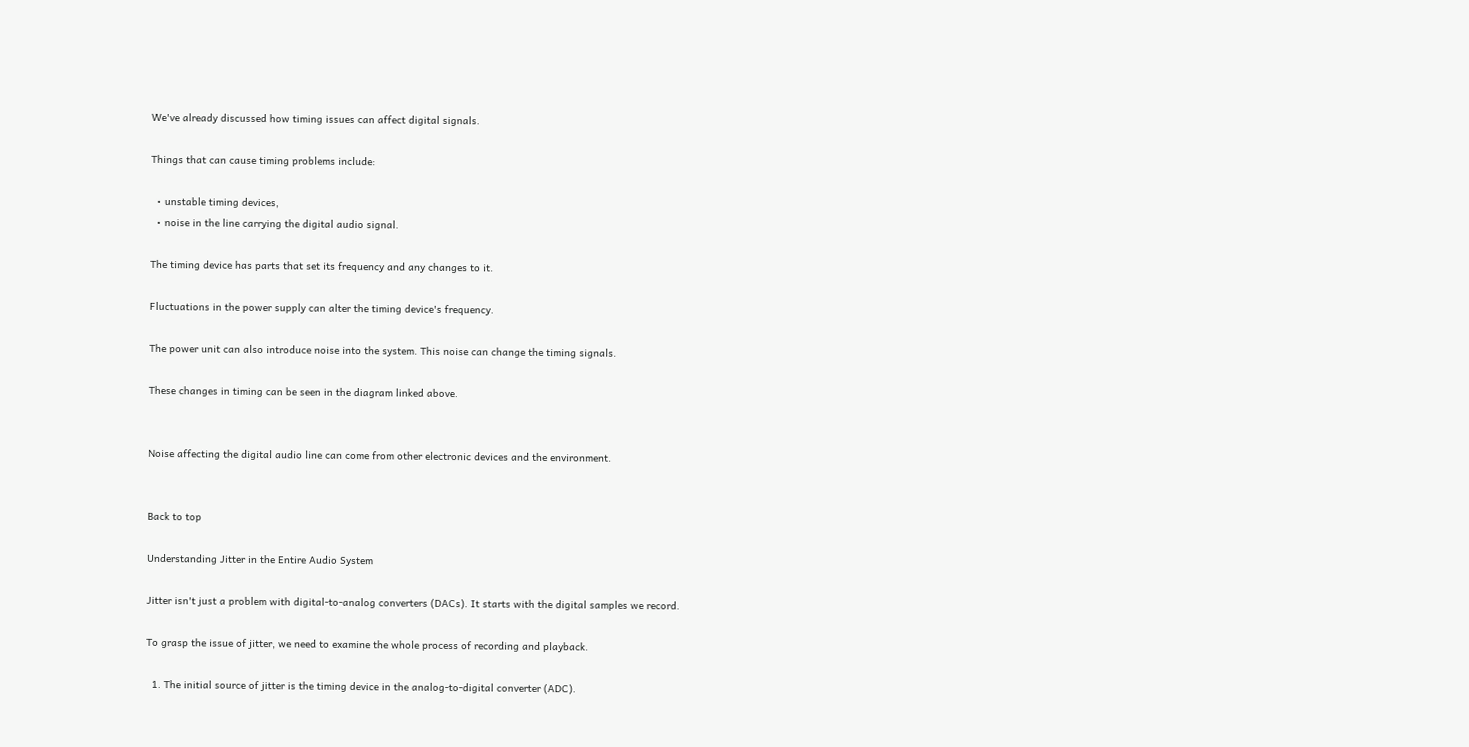We've already discussed how timing issues can affect digital signals.

Things that can cause timing problems include:

  • unstable timing devices,
  • noise in the line carrying the digital audio signal.

The timing device has parts that set its frequency and any changes to it.

Fluctuations in the power supply can alter the timing device's frequency.

The power unit can also introduce noise into the system. This noise can change the timing signals.

These changes in timing can be seen in the diagram linked above.


Noise affecting the digital audio line can come from other electronic devices and the environment.


Back to top

Understanding Jitter in the Entire Audio System

Jitter isn't just a problem with digital-to-analog converters (DACs). It starts with the digital samples we record.

To grasp the issue of jitter, we need to examine the whole process of recording and playback.

  1. The initial source of jitter is the timing device in the analog-to-digital converter (ADC).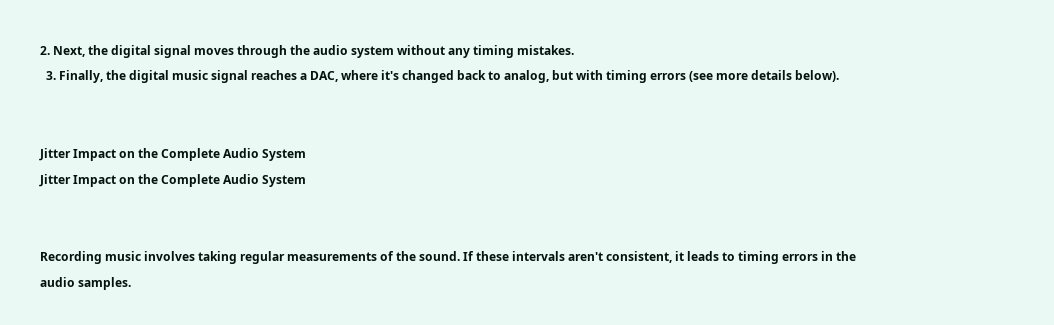2. Next, the digital signal moves through the audio system without any timing mistakes.
  3. Finally, the digital music signal reaches a DAC, where it's changed back to analog, but with timing errors (see more details below).


Jitter Impact on the Complete Audio System
Jitter Impact on the Complete Audio System


Recording music involves taking regular measurements of the sound. If these intervals aren't consistent, it leads to timing errors in the audio samples.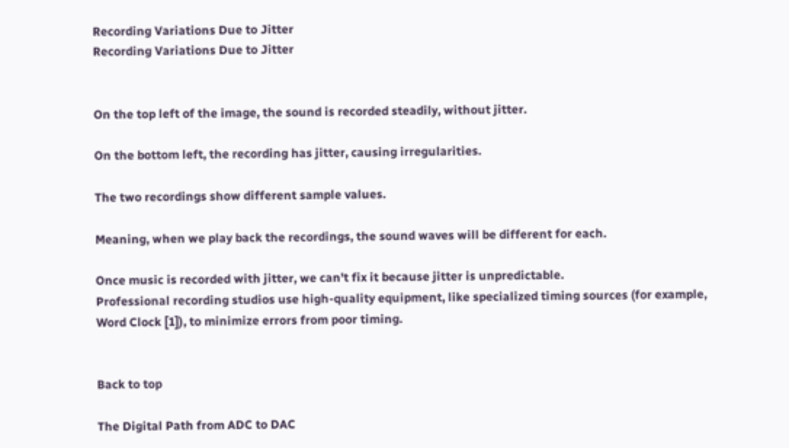Recording Variations Due to Jitter
Recording Variations Due to Jitter


On the top left of the image, the sound is recorded steadily, without jitter.

On the bottom left, the recording has jitter, causing irregularities.

The two recordings show different sample values.

Meaning, when we play back the recordings, the sound waves will be different for each.

Once music is recorded with jitter, we can't fix it because jitter is unpredictable.
Professional recording studios use high-quality equipment, like specialized timing sources (for example, Word Clock [1]), to minimize errors from poor timing.


Back to top

The Digital Path from ADC to DAC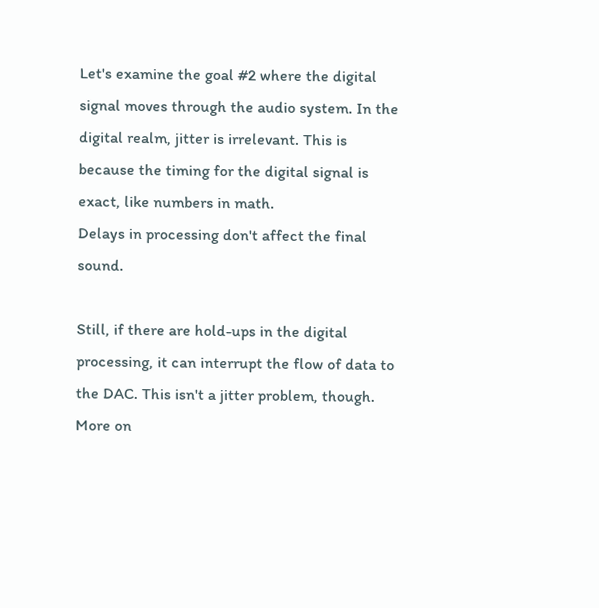Let's examine the goal #2 where the digital signal moves through the audio system. In the digital realm, jitter is irrelevant. This is because the timing for the digital signal is exact, like numbers in math.
Delays in processing don't affect the final sound.

Still, if there are hold-ups in the digital processing, it can interrupt the flow of data to the DAC. This isn't a jitter problem, though. More on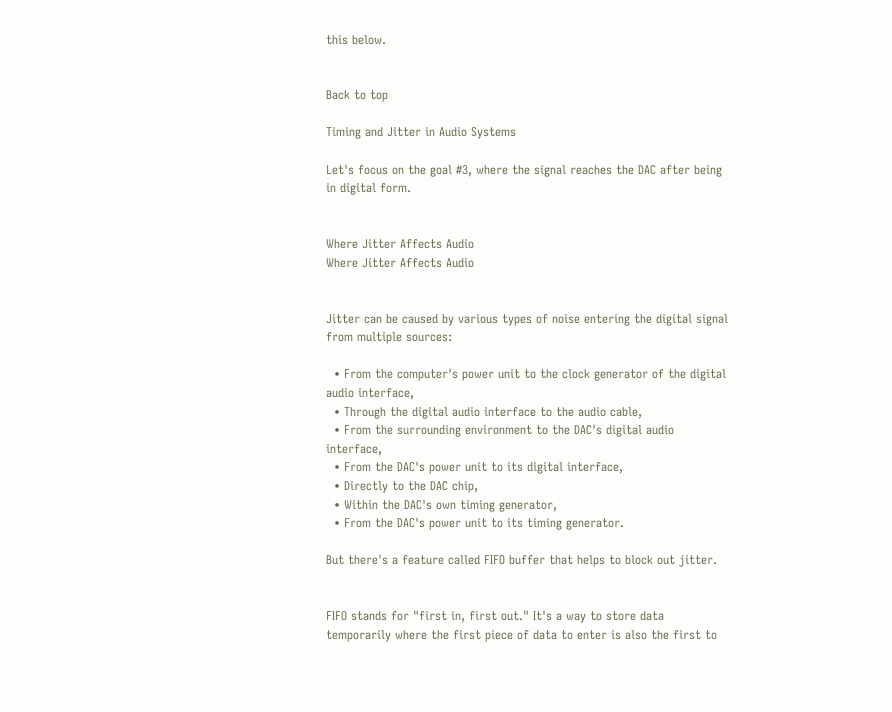this below.


Back to top

Timing and Jitter in Audio Systems

Let's focus on the goal #3, where the signal reaches the DAC after being in digital form.


Where Jitter Affects Audio
Where Jitter Affects Audio


Jitter can be caused by various types of noise entering the digital signal from multiple sources:

  • From the computer's power unit to the clock generator of the digital audio interface,
  • Through the digital audio interface to the audio cable,
  • From the surrounding environment to the DAC's digital audio interface,
  • From the DAC's power unit to its digital interface,
  • Directly to the DAC chip,
  • Within the DAC's own timing generator,
  • From the DAC's power unit to its timing generator.

But there's a feature called FIFO buffer that helps to block out jitter.


FIFO stands for "first in, first out." It's a way to store data temporarily where the first piece of data to enter is also the first to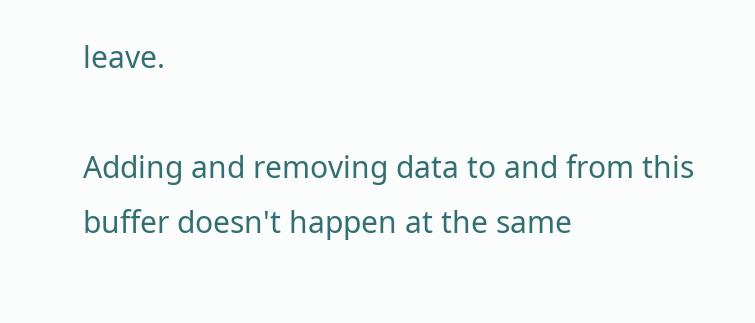leave.

Adding and removing data to and from this buffer doesn't happen at the same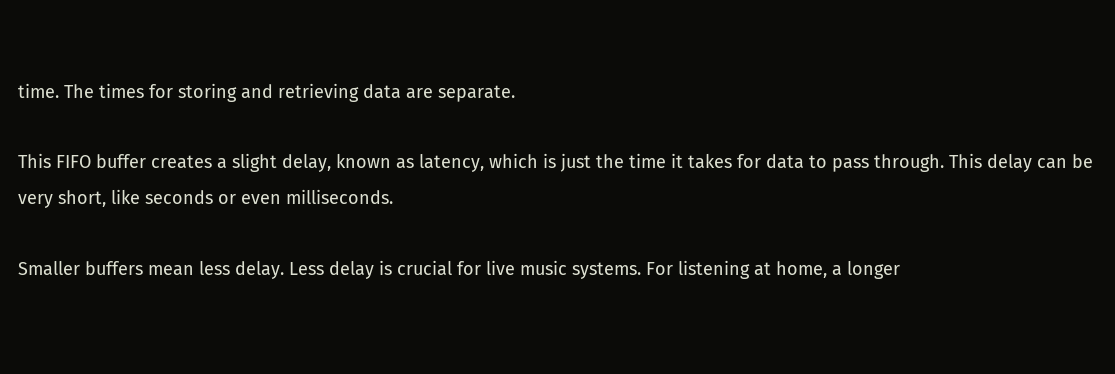time. The times for storing and retrieving data are separate.

This FIFO buffer creates a slight delay, known as latency, which is just the time it takes for data to pass through. This delay can be very short, like seconds or even milliseconds.

Smaller buffers mean less delay. Less delay is crucial for live music systems. For listening at home, a longer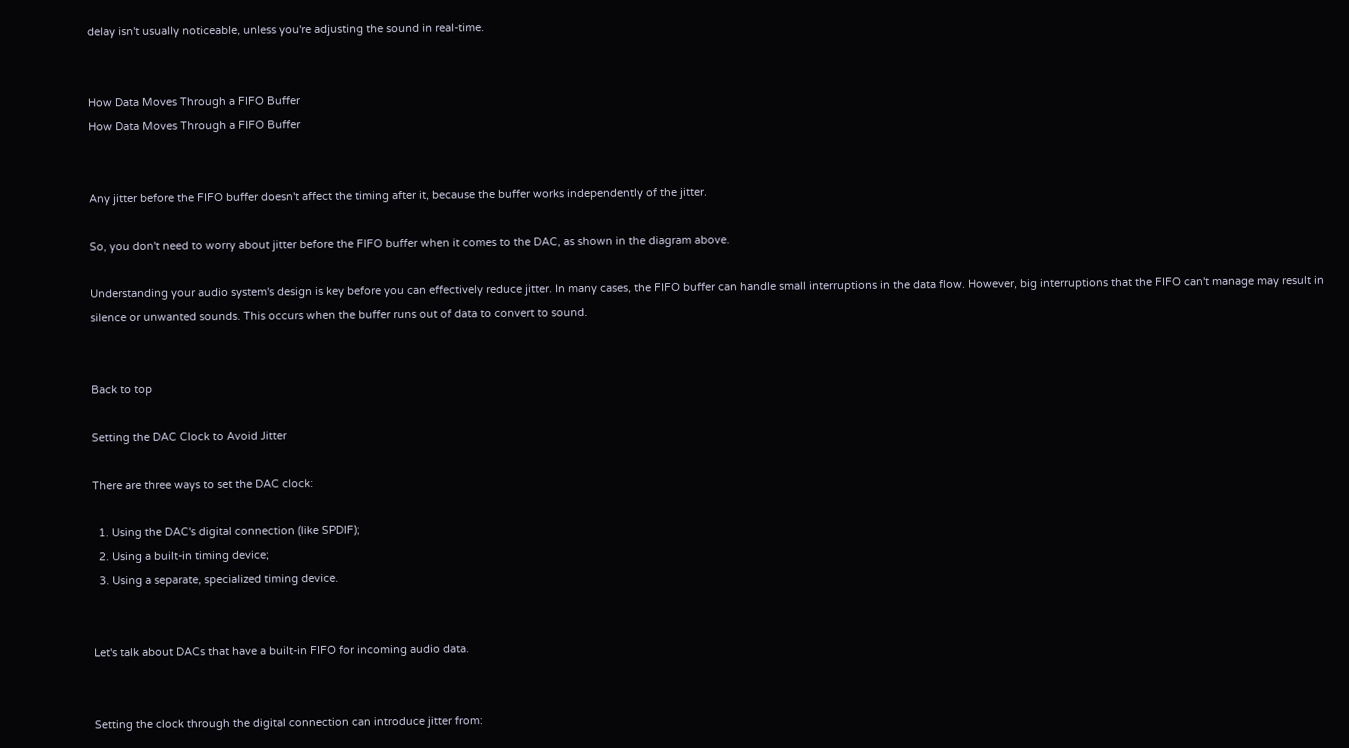delay isn't usually noticeable, unless you're adjusting the sound in real-time.


How Data Moves Through a FIFO Buffer
How Data Moves Through a FIFO Buffer


Any jitter before the FIFO buffer doesn't affect the timing after it, because the buffer works independently of the jitter.

So, you don't need to worry about jitter before the FIFO buffer when it comes to the DAC, as shown in the diagram above.

Understanding your audio system's design is key before you can effectively reduce jitter. In many cases, the FIFO buffer can handle small interruptions in the data flow. However, big interruptions that the FIFO can't manage may result in silence or unwanted sounds. This occurs when the buffer runs out of data to convert to sound.


Back to top

Setting the DAC Clock to Avoid Jitter

There are three ways to set the DAC clock:

  1. Using the DAC's digital connection (like SPDIF);
  2. Using a built-in timing device;
  3. Using a separate, specialized timing device.


Let's talk about DACs that have a built-in FIFO for incoming audio data.


Setting the clock through the digital connection can introduce jitter from: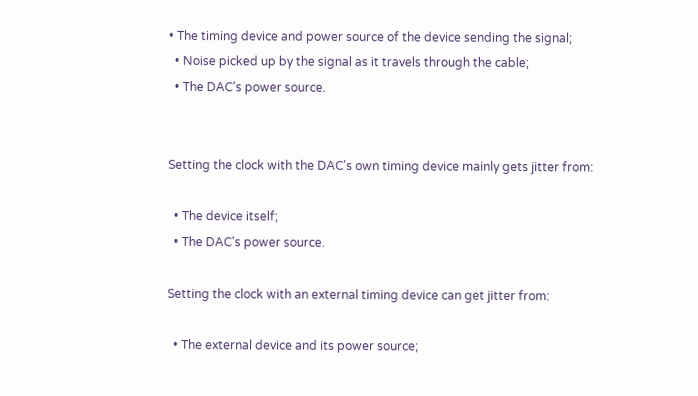• The timing device and power source of the device sending the signal;
  • Noise picked up by the signal as it travels through the cable;
  • The DAC's power source.


Setting the clock with the DAC's own timing device mainly gets jitter from:

  • The device itself;
  • The DAC's power source.

Setting the clock with an external timing device can get jitter from:

  • The external device and its power source;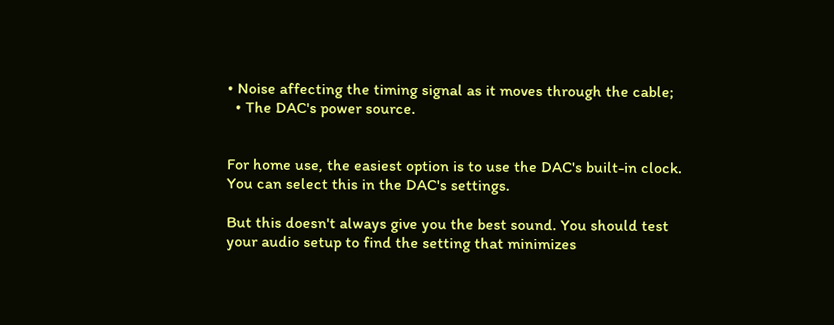• Noise affecting the timing signal as it moves through the cable;
  • The DAC's power source.


For home use, the easiest option is to use the DAC's built-in clock. You can select this in the DAC's settings.

But this doesn't always give you the best sound. You should test your audio setup to find the setting that minimizes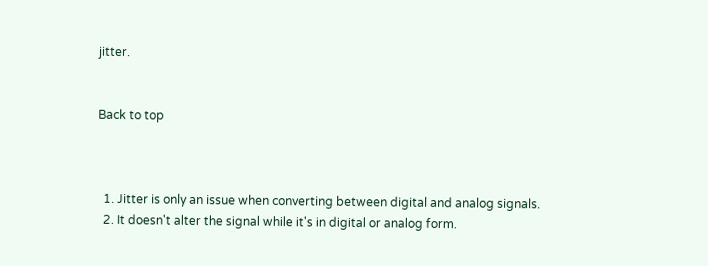jitter.


Back to top



  1. Jitter is only an issue when converting between digital and analog signals.
  2. It doesn't alter the signal while it's in digital or analog form.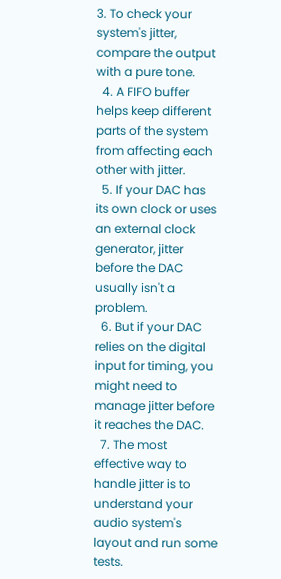3. To check your system's jitter, compare the output with a pure tone.
  4. A FIFO buffer helps keep different parts of the system from affecting each other with jitter.
  5. If your DAC has its own clock or uses an external clock generator, jitter before the DAC usually isn't a problem.
  6. But if your DAC relies on the digital input for timing, you might need to manage jitter before it reaches the DAC.
  7. The most effective way to handle jitter is to understand your audio system's layout and run some tests.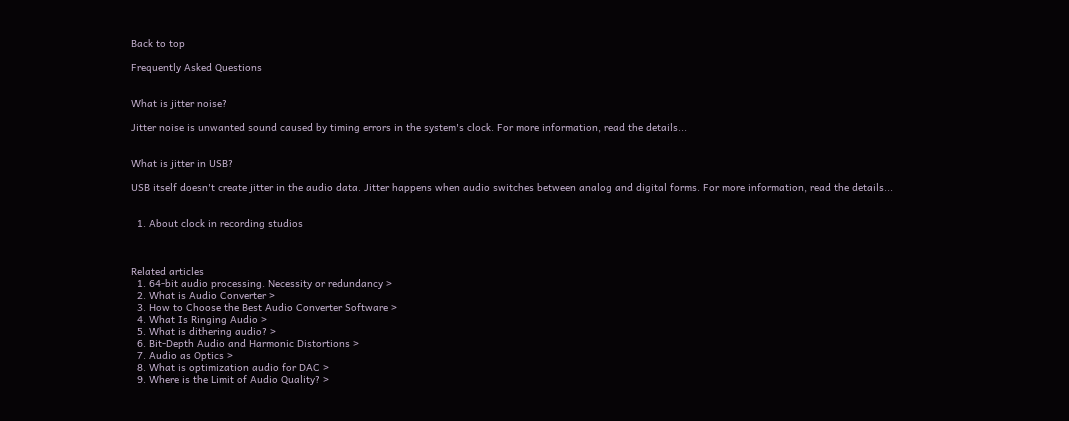Back to top

Frequently Asked Questions


What is jitter noise?

Jitter noise is unwanted sound caused by timing errors in the system's clock. For more information, read the details...


What is jitter in USB?

USB itself doesn't create jitter in the audio data. Jitter happens when audio switches between analog and digital forms. For more information, read the details...


  1. About clock in recording studios



Related articles
  1. 64-bit audio processing. Necessity or redundancy >
  2. What is Audio Converter >
  3. How to Choose the Best Audio Converter Software >
  4. What Is Ringing Audio >
  5. What is dithering audio? >
  6. Bit-Depth Audio and Harmonic Distortions >
  7. Audio as Optics >
  8. What is optimization audio for DAC >
  9. Where is the Limit of Audio Quality? >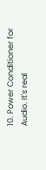10. Power Conditioner for Audio. It's real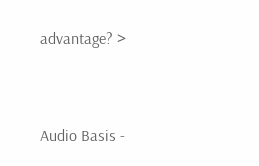advantage? >


Audio Basis -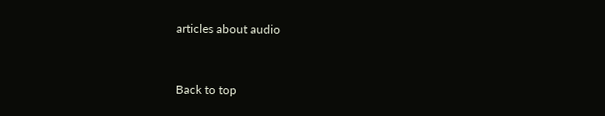articles about audio


Back to top